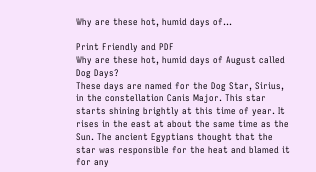Why are these hot, humid days of...

Print Friendly and PDF
Why are these hot, humid days of August called Dog Days?
These days are named for the Dog Star, Sirius, in the constellation Canis Major. This star starts shining brightly at this time of year. It rises in the east at about the same time as the Sun. The ancient Egyptians thought that the star was responsible for the heat and blamed it for any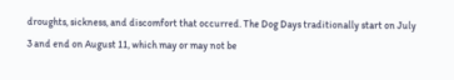droughts, sickness, and discomfort that occurred. The Dog Days traditionally start on July 3 and end on August 11, which may or may not be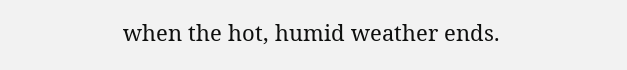when the hot, humid weather ends.